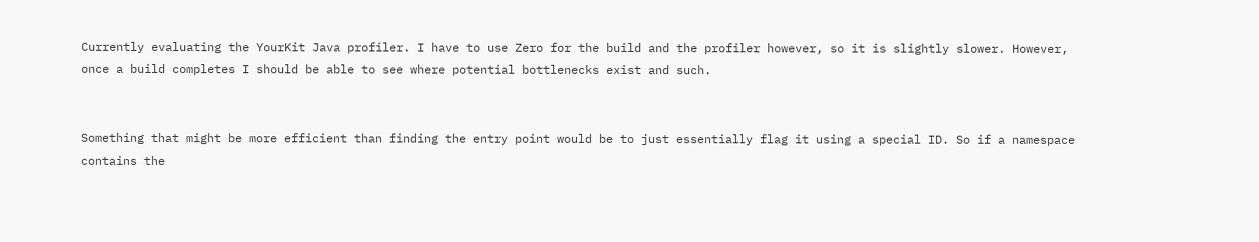Currently evaluating the YourKit Java profiler. I have to use Zero for the build and the profiler however, so it is slightly slower. However, once a build completes I should be able to see where potential bottlenecks exist and such.


Something that might be more efficient than finding the entry point would be to just essentially flag it using a special ID. So if a namespace contains the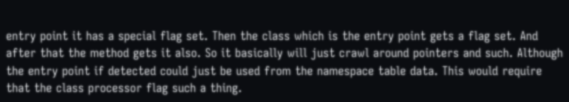entry point it has a special flag set. Then the class which is the entry point gets a flag set. And after that the method gets it also. So it basically will just crawl around pointers and such. Although the entry point if detected could just be used from the namespace table data. This would require that the class processor flag such a thing.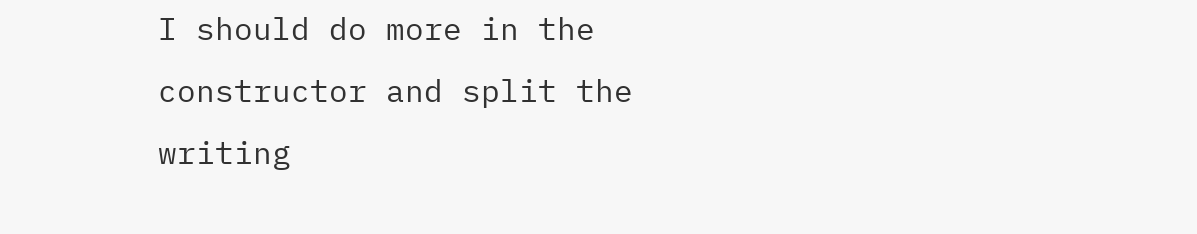I should do more in the constructor and split the writing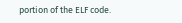portion of the ELF code.